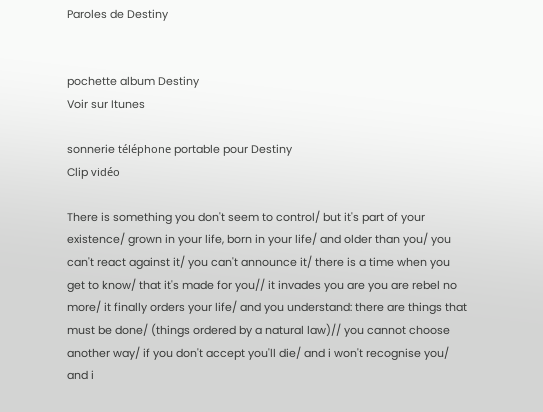Paroles de Destiny


pochette album Destiny
Voir sur Itunes

sonnerie téléphone portable pour Destiny
Clip vidéo

There is something you don't seem to control/ but it's part of your existence/ grown in your life, born in your life/ and older than you/ you can't react against it/ you can't announce it/ there is a time when you get to know/ that it's made for you// it invades you are you are rebel no more/ it finally orders your life/ and you understand: there are things that must be done/ (things ordered by a natural law)// you cannot choose another way/ if you don't accept you'll die/ and i won't recognise you/ and i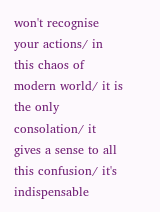won't recognise your actions/ in this chaos of modern world/ it is the only consolation/ it gives a sense to all this confusion/ it's indispensable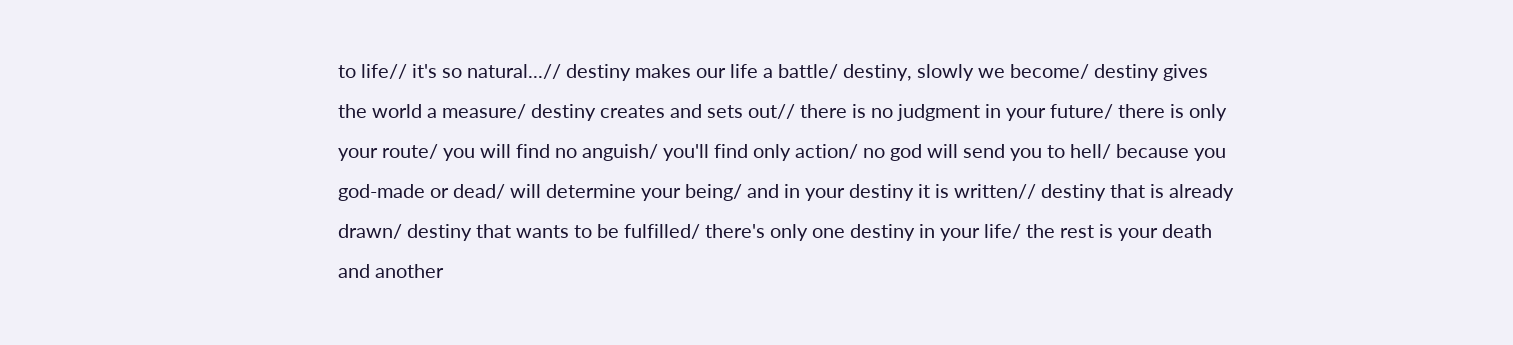to life// it's so natural...// destiny makes our life a battle/ destiny, slowly we become/ destiny gives the world a measure/ destiny creates and sets out// there is no judgment in your future/ there is only your route/ you will find no anguish/ you'll find only action/ no god will send you to hell/ because you god-made or dead/ will determine your being/ and in your destiny it is written// destiny that is already drawn/ destiny that wants to be fulfilled/ there's only one destiny in your life/ the rest is your death and another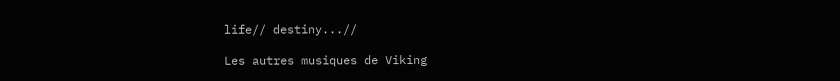life// destiny...//

Les autres musiques de Viking